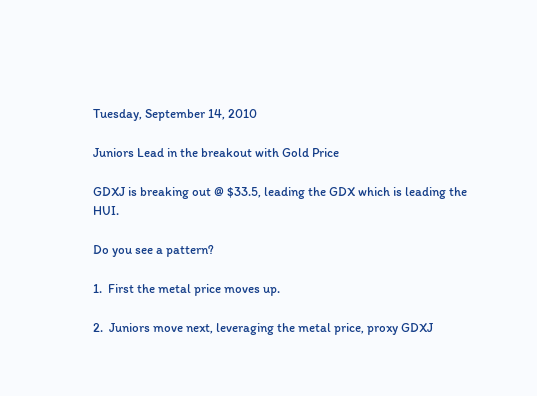Tuesday, September 14, 2010

Juniors Lead in the breakout with Gold Price

GDXJ is breaking out @ $33.5, leading the GDX which is leading the HUI.

Do you see a pattern?

1.  First the metal price moves up.

2.  Juniors move next, leveraging the metal price, proxy GDXJ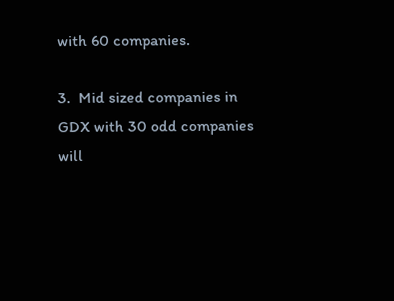with 60 companies.

3.  Mid sized companies in GDX with 30 odd companies will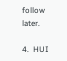follow later.

4.  HUI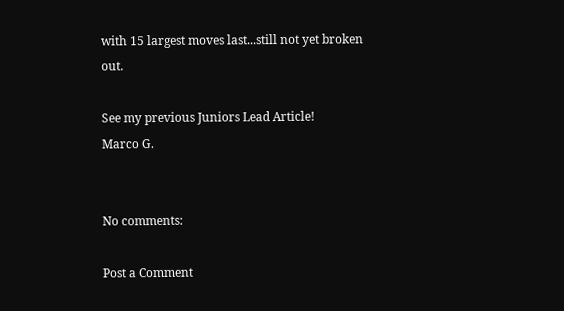with 15 largest moves last...still not yet broken out.

See my previous Juniors Lead Article!
Marco G.


No comments:

Post a Comment